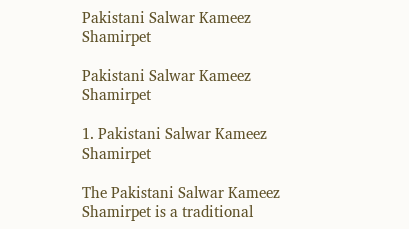Pakistani Salwar Kameez Shamirpet

Pakistani Salwar Kameez Shamirpet

1. Pakistani Salwar Kameez Shamirpet

The Pakistani Salwar Kameez Shamirpet is a traditional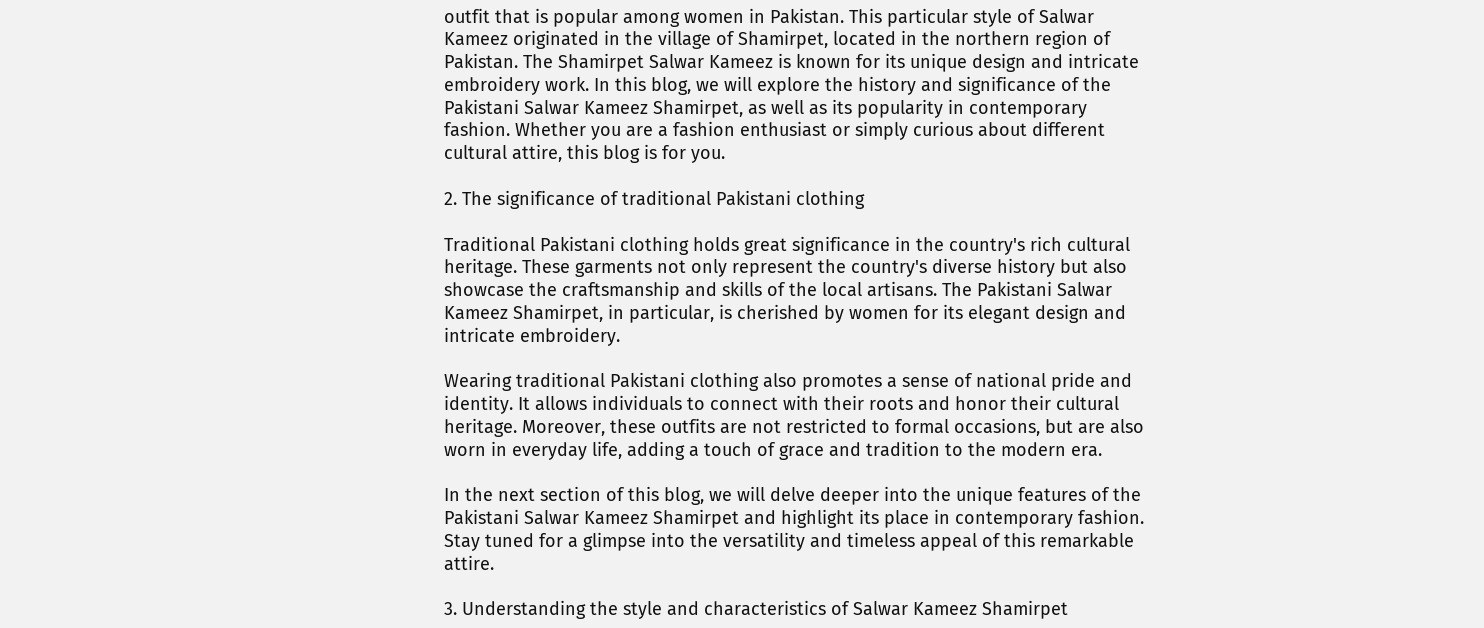outfit that is popular among women in Pakistan. This particular style of Salwar Kameez originated in the village of Shamirpet, located in the northern region of Pakistan. The Shamirpet Salwar Kameez is known for its unique design and intricate embroidery work. In this blog, we will explore the history and significance of the Pakistani Salwar Kameez Shamirpet, as well as its popularity in contemporary fashion. Whether you are a fashion enthusiast or simply curious about different cultural attire, this blog is for you.

2. The significance of traditional Pakistani clothing

Traditional Pakistani clothing holds great significance in the country's rich cultural heritage. These garments not only represent the country's diverse history but also showcase the craftsmanship and skills of the local artisans. The Pakistani Salwar Kameez Shamirpet, in particular, is cherished by women for its elegant design and intricate embroidery.

Wearing traditional Pakistani clothing also promotes a sense of national pride and identity. It allows individuals to connect with their roots and honor their cultural heritage. Moreover, these outfits are not restricted to formal occasions, but are also worn in everyday life, adding a touch of grace and tradition to the modern era.

In the next section of this blog, we will delve deeper into the unique features of the Pakistani Salwar Kameez Shamirpet and highlight its place in contemporary fashion. Stay tuned for a glimpse into the versatility and timeless appeal of this remarkable attire.

3. Understanding the style and characteristics of Salwar Kameez Shamirpet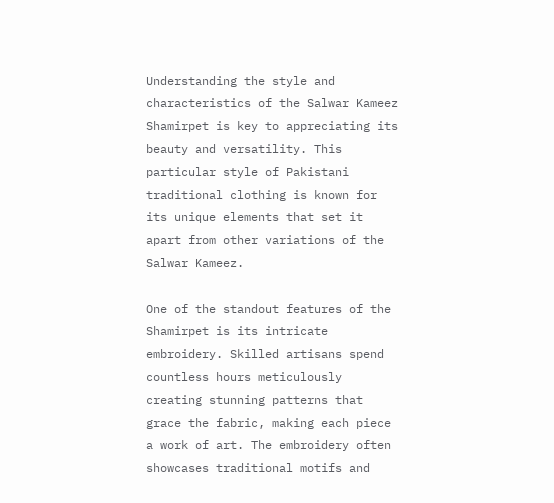Understanding the style and characteristics of the Salwar Kameez Shamirpet is key to appreciating its beauty and versatility. This particular style of Pakistani traditional clothing is known for its unique elements that set it apart from other variations of the Salwar Kameez.

One of the standout features of the Shamirpet is its intricate embroidery. Skilled artisans spend countless hours meticulously creating stunning patterns that grace the fabric, making each piece a work of art. The embroidery often showcases traditional motifs and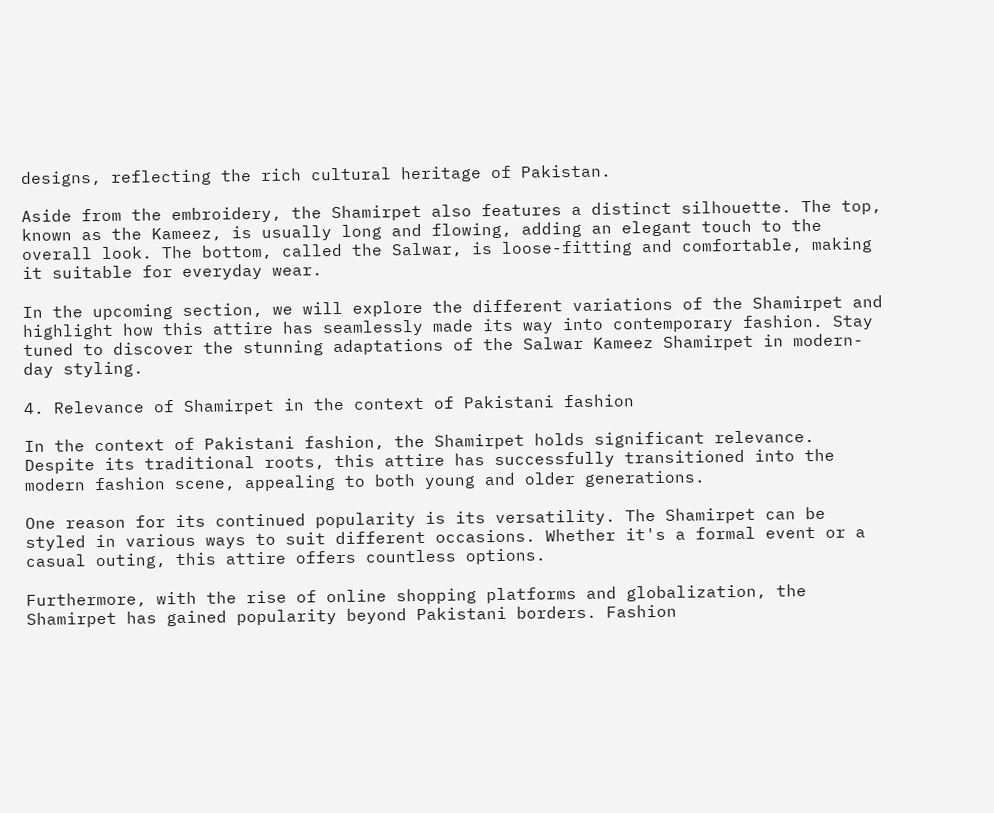designs, reflecting the rich cultural heritage of Pakistan.

Aside from the embroidery, the Shamirpet also features a distinct silhouette. The top, known as the Kameez, is usually long and flowing, adding an elegant touch to the overall look. The bottom, called the Salwar, is loose-fitting and comfortable, making it suitable for everyday wear.

In the upcoming section, we will explore the different variations of the Shamirpet and highlight how this attire has seamlessly made its way into contemporary fashion. Stay tuned to discover the stunning adaptations of the Salwar Kameez Shamirpet in modern-day styling.

4. Relevance of Shamirpet in the context of Pakistani fashion

In the context of Pakistani fashion, the Shamirpet holds significant relevance. Despite its traditional roots, this attire has successfully transitioned into the modern fashion scene, appealing to both young and older generations.

One reason for its continued popularity is its versatility. The Shamirpet can be styled in various ways to suit different occasions. Whether it's a formal event or a casual outing, this attire offers countless options.

Furthermore, with the rise of online shopping platforms and globalization, the Shamirpet has gained popularity beyond Pakistani borders. Fashion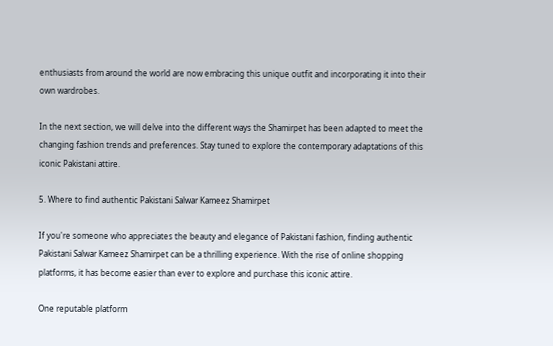enthusiasts from around the world are now embracing this unique outfit and incorporating it into their own wardrobes.

In the next section, we will delve into the different ways the Shamirpet has been adapted to meet the changing fashion trends and preferences. Stay tuned to explore the contemporary adaptations of this iconic Pakistani attire.

5. Where to find authentic Pakistani Salwar Kameez Shamirpet

If you're someone who appreciates the beauty and elegance of Pakistani fashion, finding authentic Pakistani Salwar Kameez Shamirpet can be a thrilling experience. With the rise of online shopping platforms, it has become easier than ever to explore and purchase this iconic attire.

One reputable platform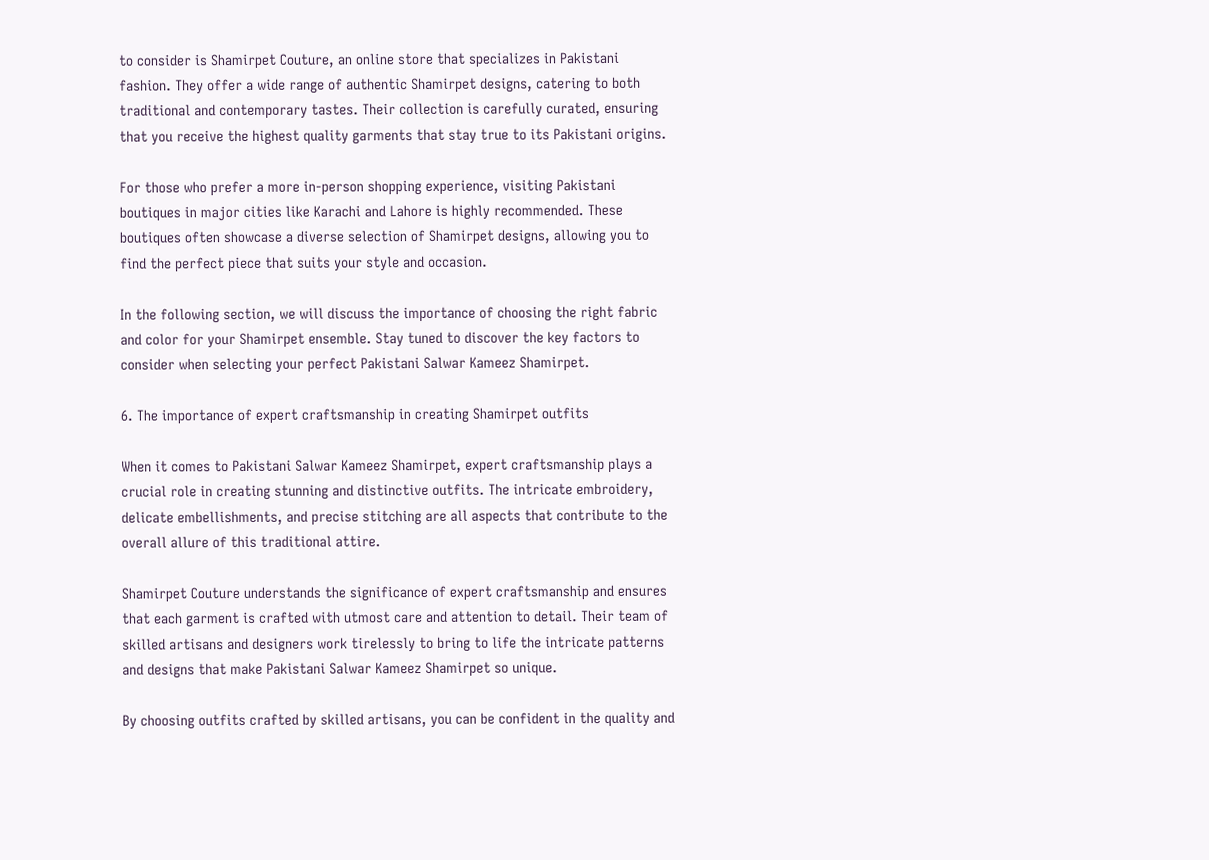to consider is Shamirpet Couture, an online store that specializes in Pakistani fashion. They offer a wide range of authentic Shamirpet designs, catering to both traditional and contemporary tastes. Their collection is carefully curated, ensuring that you receive the highest quality garments that stay true to its Pakistani origins.

For those who prefer a more in-person shopping experience, visiting Pakistani boutiques in major cities like Karachi and Lahore is highly recommended. These boutiques often showcase a diverse selection of Shamirpet designs, allowing you to find the perfect piece that suits your style and occasion.

In the following section, we will discuss the importance of choosing the right fabric and color for your Shamirpet ensemble. Stay tuned to discover the key factors to consider when selecting your perfect Pakistani Salwar Kameez Shamirpet.

6. The importance of expert craftsmanship in creating Shamirpet outfits

When it comes to Pakistani Salwar Kameez Shamirpet, expert craftsmanship plays a crucial role in creating stunning and distinctive outfits. The intricate embroidery, delicate embellishments, and precise stitching are all aspects that contribute to the overall allure of this traditional attire.

Shamirpet Couture understands the significance of expert craftsmanship and ensures that each garment is crafted with utmost care and attention to detail. Their team of skilled artisans and designers work tirelessly to bring to life the intricate patterns and designs that make Pakistani Salwar Kameez Shamirpet so unique.

By choosing outfits crafted by skilled artisans, you can be confident in the quality and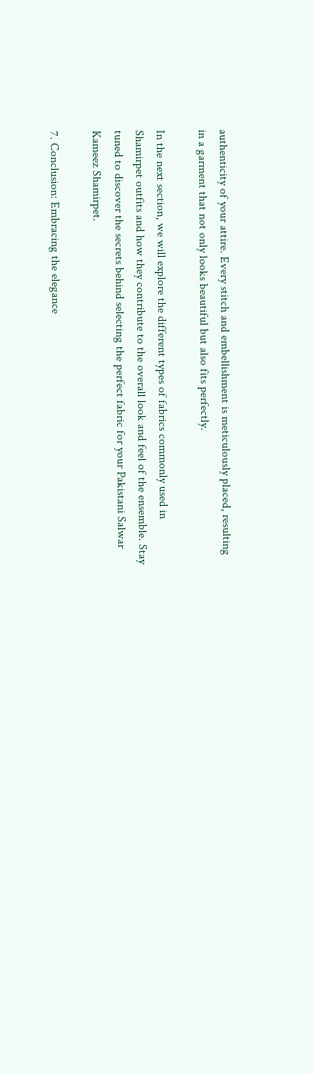authenticity of your attire. Every stitch and embellishment is meticulously placed, resulting in a garment that not only looks beautiful but also fits perfectly.

In the next section, we will explore the different types of fabrics commonly used in Shamirpet outfits and how they contribute to the overall look and feel of the ensemble. Stay tuned to discover the secrets behind selecting the perfect fabric for your Pakistani Salwar Kameez Shamirpet.

7. Conclusion: Embracing the elegance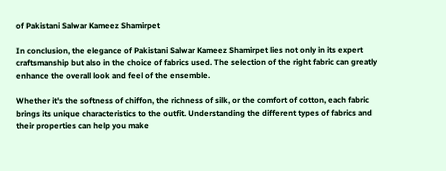of Pakistani Salwar Kameez Shamirpet

In conclusion, the elegance of Pakistani Salwar Kameez Shamirpet lies not only in its expert craftsmanship but also in the choice of fabrics used. The selection of the right fabric can greatly enhance the overall look and feel of the ensemble.

Whether it's the softness of chiffon, the richness of silk, or the comfort of cotton, each fabric brings its unique characteristics to the outfit. Understanding the different types of fabrics and their properties can help you make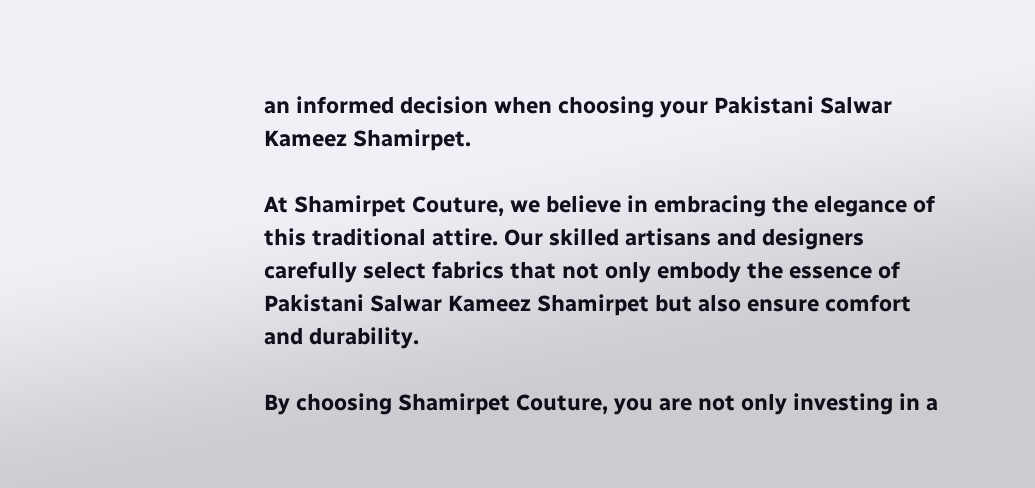an informed decision when choosing your Pakistani Salwar Kameez Shamirpet.

At Shamirpet Couture, we believe in embracing the elegance of this traditional attire. Our skilled artisans and designers carefully select fabrics that not only embody the essence of Pakistani Salwar Kameez Shamirpet but also ensure comfort and durability.

By choosing Shamirpet Couture, you are not only investing in a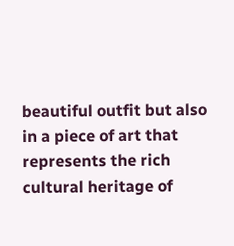beautiful outfit but also in a piece of art that represents the rich cultural heritage of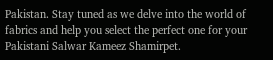Pakistan. Stay tuned as we delve into the world of fabrics and help you select the perfect one for your Pakistani Salwar Kameez Shamirpet.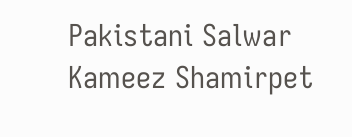Pakistani Salwar Kameez Shamirpet